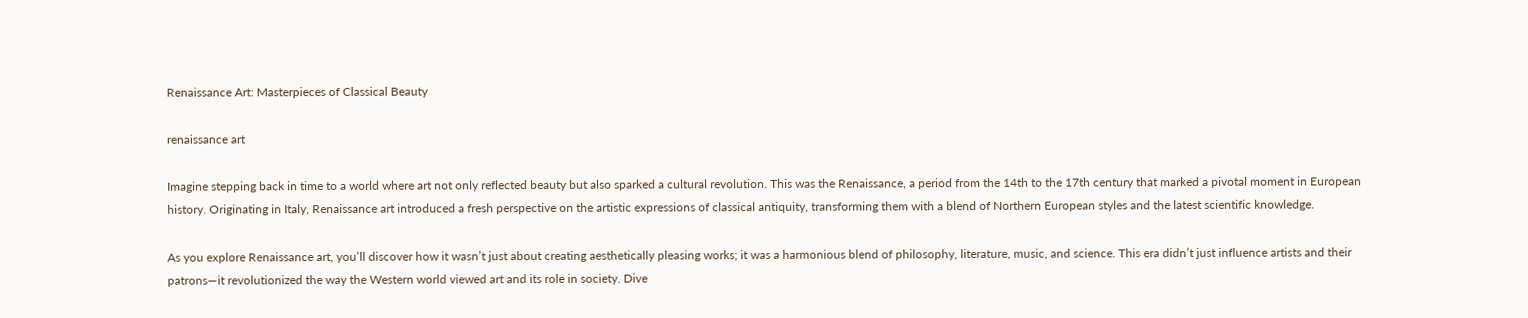Renaissance Art: Masterpieces of Classical Beauty

renaissance art

Imagine stepping back in time to a world where art not only reflected beauty but also sparked a cultural revolution. This was the Renaissance, a period from the 14th to the 17th century that marked a pivotal moment in European history. Originating in Italy, Renaissance art introduced a fresh perspective on the artistic expressions of classical antiquity, transforming them with a blend of Northern European styles and the latest scientific knowledge.

As you explore Renaissance art, you’ll discover how it wasn’t just about creating aesthetically pleasing works; it was a harmonious blend of philosophy, literature, music, and science. This era didn’t just influence artists and their patrons—it revolutionized the way the Western world viewed art and its role in society. Dive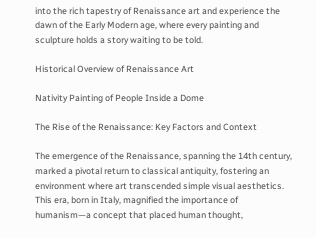into the rich tapestry of Renaissance art and experience the dawn of the Early Modern age, where every painting and sculpture holds a story waiting to be told.

Historical Overview of Renaissance Art

Nativity Painting of People Inside a Dome

The Rise of the Renaissance: Key Factors and Context

The emergence of the Renaissance, spanning the 14th century, marked a pivotal return to classical antiquity, fostering an environment where art transcended simple visual aesthetics. This era, born in Italy, magnified the importance of humanism—a concept that placed human thought,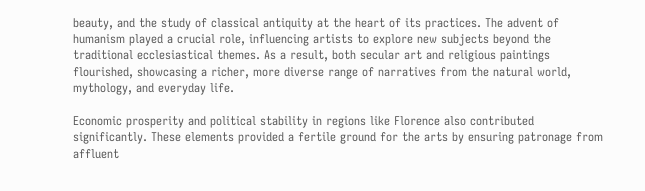beauty, and the study of classical antiquity at the heart of its practices. The advent of humanism played a crucial role, influencing artists to explore new subjects beyond the traditional ecclesiastical themes. As a result, both secular art and religious paintings flourished, showcasing a richer, more diverse range of narratives from the natural world, mythology, and everyday life.

Economic prosperity and political stability in regions like Florence also contributed significantly. These elements provided a fertile ground for the arts by ensuring patronage from affluent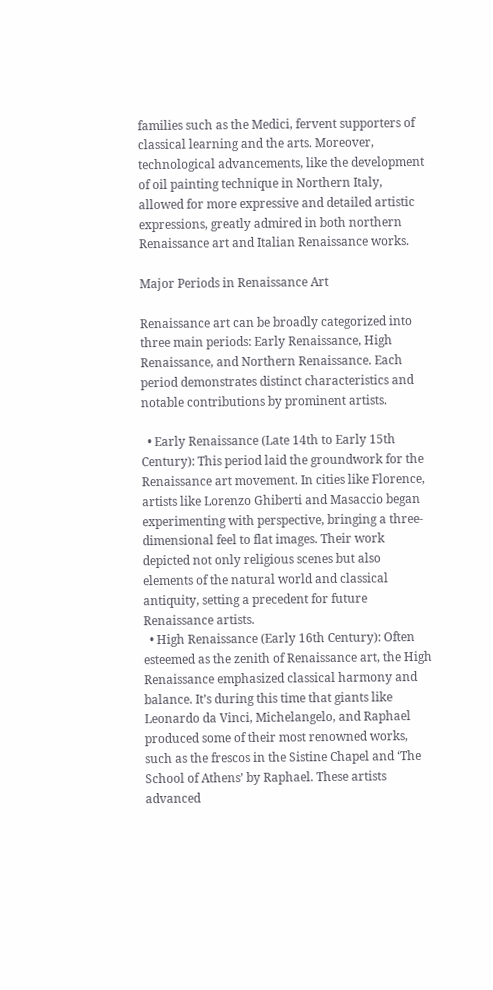families such as the Medici, fervent supporters of classical learning and the arts. Moreover, technological advancements, like the development of oil painting technique in Northern Italy, allowed for more expressive and detailed artistic expressions, greatly admired in both northern Renaissance art and Italian Renaissance works.

Major Periods in Renaissance Art

Renaissance art can be broadly categorized into three main periods: Early Renaissance, High Renaissance, and Northern Renaissance. Each period demonstrates distinct characteristics and notable contributions by prominent artists.

  • Early Renaissance (Late 14th to Early 15th Century): This period laid the groundwork for the Renaissance art movement. In cities like Florence, artists like Lorenzo Ghiberti and Masaccio began experimenting with perspective, bringing a three-dimensional feel to flat images. Their work depicted not only religious scenes but also elements of the natural world and classical antiquity, setting a precedent for future Renaissance artists.
  • High Renaissance (Early 16th Century): Often esteemed as the zenith of Renaissance art, the High Renaissance emphasized classical harmony and balance. It’s during this time that giants like Leonardo da Vinci, Michelangelo, and Raphael produced some of their most renowned works, such as the frescos in the Sistine Chapel and ‘The School of Athens’ by Raphael. These artists advanced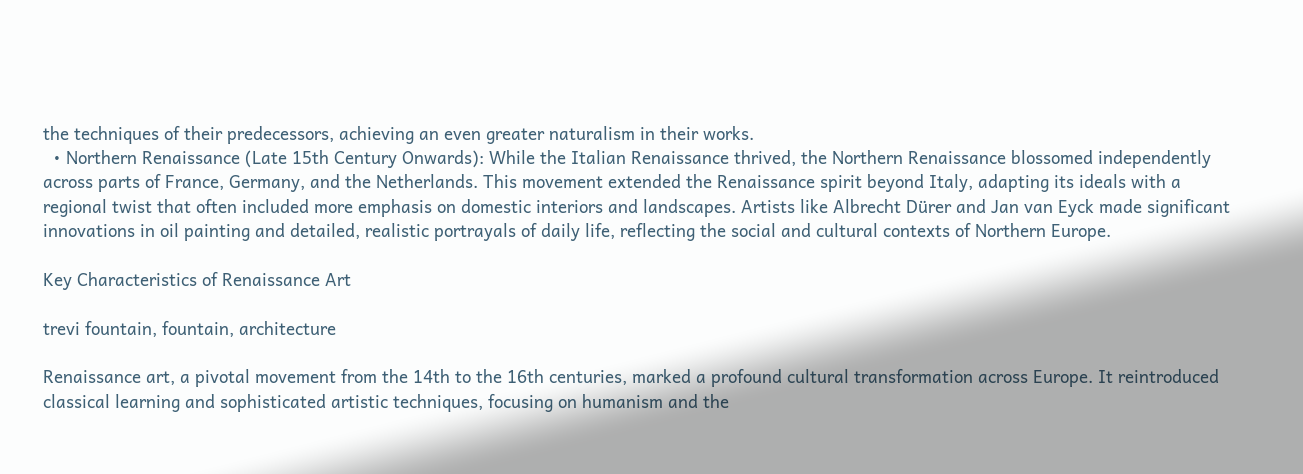the techniques of their predecessors, achieving an even greater naturalism in their works.
  • Northern Renaissance (Late 15th Century Onwards): While the Italian Renaissance thrived, the Northern Renaissance blossomed independently across parts of France, Germany, and the Netherlands. This movement extended the Renaissance spirit beyond Italy, adapting its ideals with a regional twist that often included more emphasis on domestic interiors and landscapes. Artists like Albrecht Dürer and Jan van Eyck made significant innovations in oil painting and detailed, realistic portrayals of daily life, reflecting the social and cultural contexts of Northern Europe.

Key Characteristics of Renaissance Art

trevi fountain, fountain, architecture

Renaissance art, a pivotal movement from the 14th to the 16th centuries, marked a profound cultural transformation across Europe. It reintroduced classical learning and sophisticated artistic techniques, focusing on humanism and the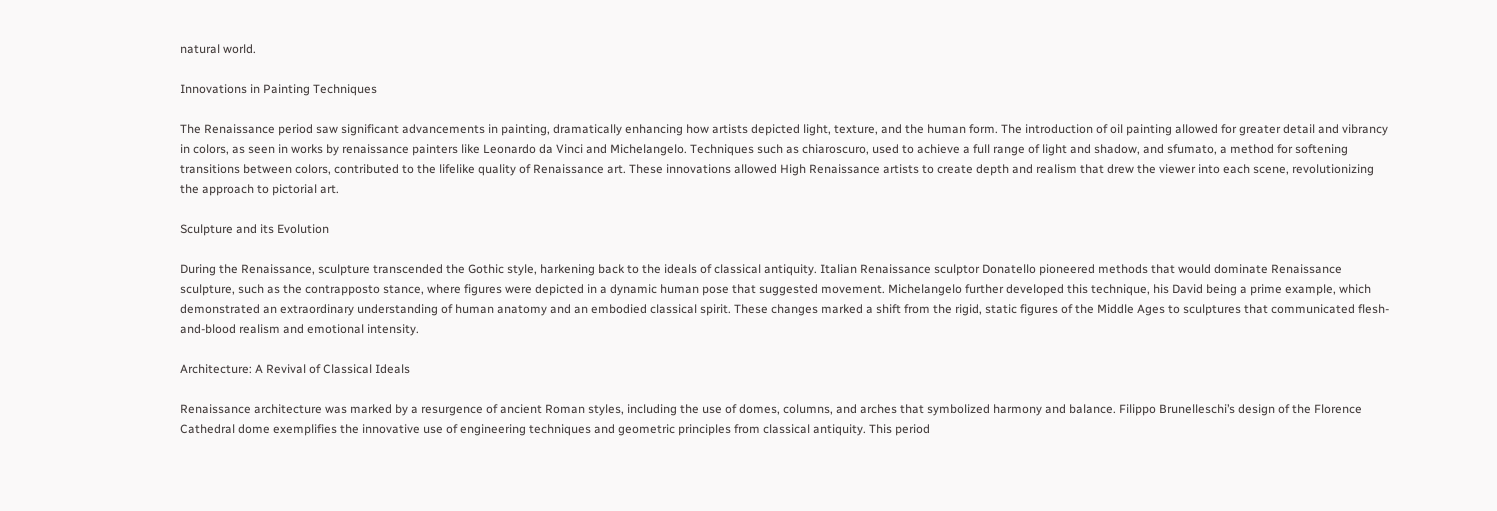natural world.

Innovations in Painting Techniques

The Renaissance period saw significant advancements in painting, dramatically enhancing how artists depicted light, texture, and the human form. The introduction of oil painting allowed for greater detail and vibrancy in colors, as seen in works by renaissance painters like Leonardo da Vinci and Michelangelo. Techniques such as chiaroscuro, used to achieve a full range of light and shadow, and sfumato, a method for softening transitions between colors, contributed to the lifelike quality of Renaissance art. These innovations allowed High Renaissance artists to create depth and realism that drew the viewer into each scene, revolutionizing the approach to pictorial art.

Sculpture and its Evolution

During the Renaissance, sculpture transcended the Gothic style, harkening back to the ideals of classical antiquity. Italian Renaissance sculptor Donatello pioneered methods that would dominate Renaissance sculpture, such as the contrapposto stance, where figures were depicted in a dynamic human pose that suggested movement. Michelangelo further developed this technique, his David being a prime example, which demonstrated an extraordinary understanding of human anatomy and an embodied classical spirit. These changes marked a shift from the rigid, static figures of the Middle Ages to sculptures that communicated flesh-and-blood realism and emotional intensity.

Architecture: A Revival of Classical Ideals

Renaissance architecture was marked by a resurgence of ancient Roman styles, including the use of domes, columns, and arches that symbolized harmony and balance. Filippo Brunelleschi’s design of the Florence Cathedral dome exemplifies the innovative use of engineering techniques and geometric principles from classical antiquity. This period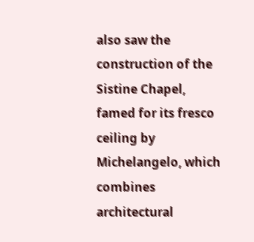also saw the construction of the Sistine Chapel, famed for its fresco ceiling by Michelangelo, which combines architectural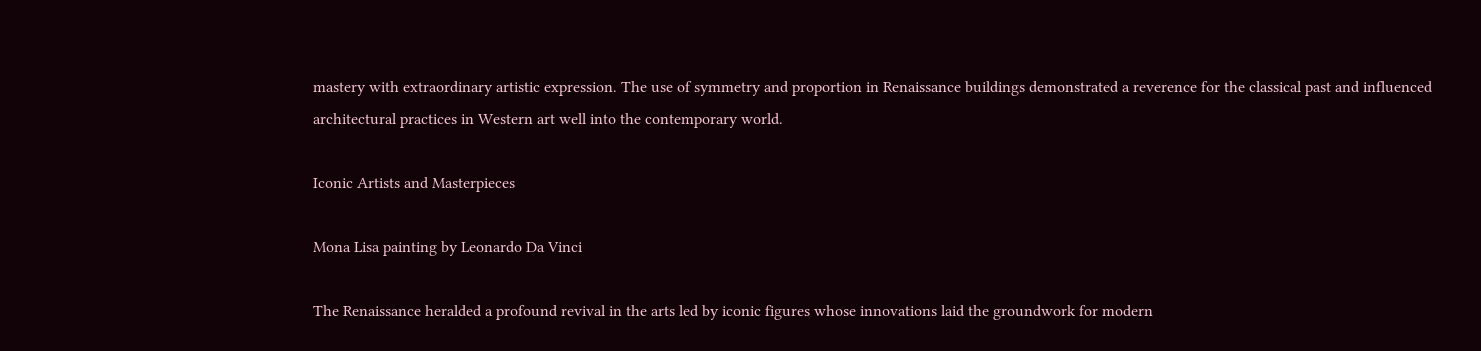mastery with extraordinary artistic expression. The use of symmetry and proportion in Renaissance buildings demonstrated a reverence for the classical past and influenced architectural practices in Western art well into the contemporary world.

Iconic Artists and Masterpieces

Mona Lisa painting by Leonardo Da Vinci

The Renaissance heralded a profound revival in the arts led by iconic figures whose innovations laid the groundwork for modern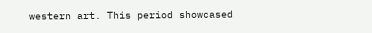western art. This period showcased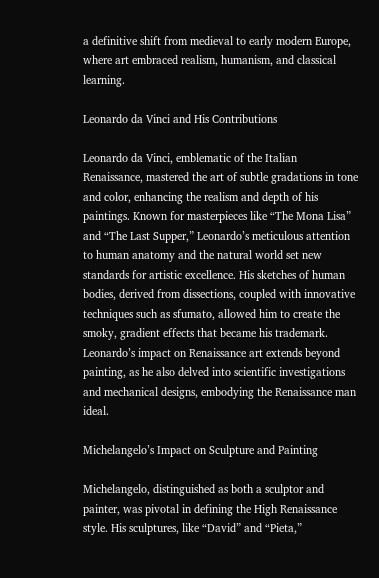a definitive shift from medieval to early modern Europe, where art embraced realism, humanism, and classical learning.

Leonardo da Vinci and His Contributions

Leonardo da Vinci, emblematic of the Italian Renaissance, mastered the art of subtle gradations in tone and color, enhancing the realism and depth of his paintings. Known for masterpieces like “The Mona Lisa” and “The Last Supper,” Leonardo’s meticulous attention to human anatomy and the natural world set new standards for artistic excellence. His sketches of human bodies, derived from dissections, coupled with innovative techniques such as sfumato, allowed him to create the smoky, gradient effects that became his trademark. Leonardo’s impact on Renaissance art extends beyond painting, as he also delved into scientific investigations and mechanical designs, embodying the Renaissance man ideal.

Michelangelo’s Impact on Sculpture and Painting

Michelangelo, distinguished as both a sculptor and painter, was pivotal in defining the High Renaissance style. His sculptures, like “David” and “Pieta,”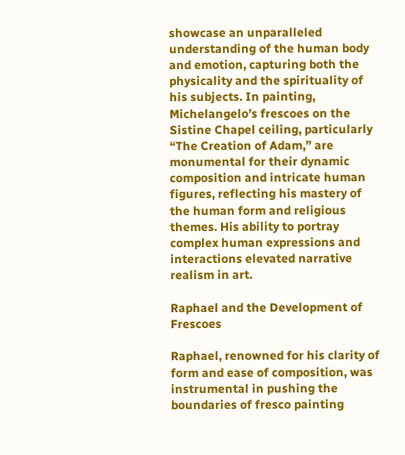showcase an unparalleled understanding of the human body and emotion, capturing both the physicality and the spirituality of his subjects. In painting, Michelangelo’s frescoes on the Sistine Chapel ceiling, particularly “The Creation of Adam,” are monumental for their dynamic composition and intricate human figures, reflecting his mastery of the human form and religious themes. His ability to portray complex human expressions and interactions elevated narrative realism in art.

Raphael and the Development of Frescoes

Raphael, renowned for his clarity of form and ease of composition, was instrumental in pushing the boundaries of fresco painting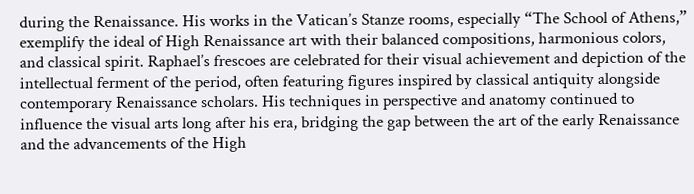during the Renaissance. His works in the Vatican’s Stanze rooms, especially “The School of Athens,” exemplify the ideal of High Renaissance art with their balanced compositions, harmonious colors, and classical spirit. Raphael’s frescoes are celebrated for their visual achievement and depiction of the intellectual ferment of the period, often featuring figures inspired by classical antiquity alongside contemporary Renaissance scholars. His techniques in perspective and anatomy continued to influence the visual arts long after his era, bridging the gap between the art of the early Renaissance and the advancements of the High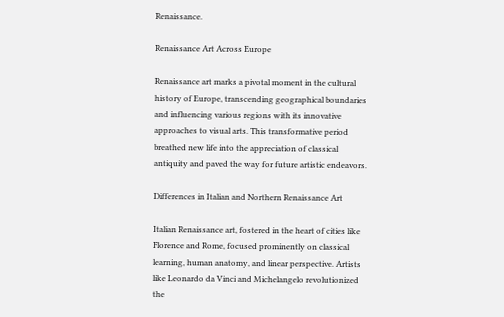Renaissance.

Renaissance Art Across Europe

Renaissance art marks a pivotal moment in the cultural history of Europe, transcending geographical boundaries and influencing various regions with its innovative approaches to visual arts. This transformative period breathed new life into the appreciation of classical antiquity and paved the way for future artistic endeavors.

Differences in Italian and Northern Renaissance Art

Italian Renaissance art, fostered in the heart of cities like Florence and Rome, focused prominently on classical learning, human anatomy, and linear perspective. Artists like Leonardo da Vinci and Michelangelo revolutionized the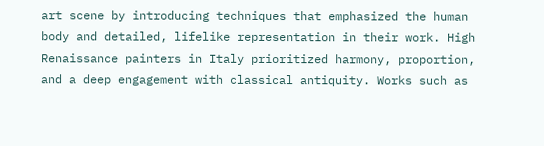art scene by introducing techniques that emphasized the human body and detailed, lifelike representation in their work. High Renaissance painters in Italy prioritized harmony, proportion, and a deep engagement with classical antiquity. Works such as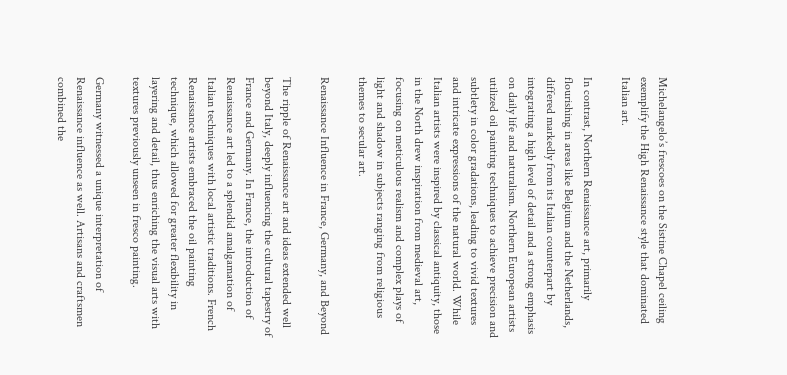Michelangelo’s frescoes on the Sistine Chapel ceiling exemplify the High Renaissance style that dominated Italian art.

In contrast, Northern Renaissance art, primarily flourishing in areas like Belgium and the Netherlands, differed markedly from its Italian counterpart by integrating a high level of detail and a strong emphasis on daily life and naturalism. Northern European artists utilized oil painting techniques to achieve precision and subtlety in color gradations, leading to vivid textures and intricate expressions of the natural world. While Italian artists were inspired by classical antiquity, those in the North drew inspiration from medieval art, focusing on meticulous realism and complex plays of light and shadow in subjects ranging from religious themes to secular art.

Renaissance Influence in France, Germany, and Beyond

The ripple of Renaissance art and ideas extended well beyond Italy, deeply influencing the cultural tapestry of France and Germany. In France, the introduction of Renaissance art led to a splendid amalgamation of Italian techniques with local artistic traditions. French Renaissance artists embraced the oil painting technique, which allowed for greater flexibility in layering and detail, thus enriching the visual arts with textures previously unseen in fresco painting.

Germany witnessed a unique interpretation of Renaissance influence as well. Artisans and craftsmen combined the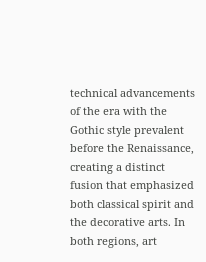technical advancements of the era with the Gothic style prevalent before the Renaissance, creating a distinct fusion that emphasized both classical spirit and the decorative arts. In both regions, art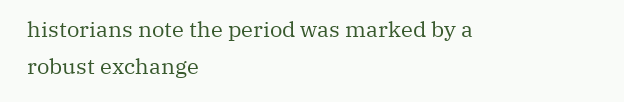historians note the period was marked by a robust exchange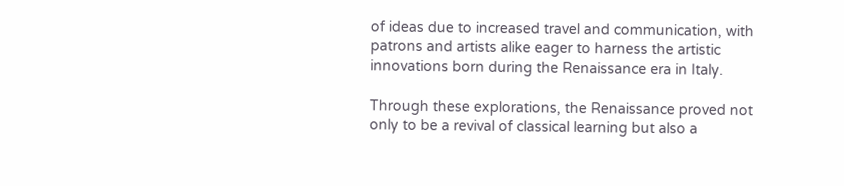of ideas due to increased travel and communication, with patrons and artists alike eager to harness the artistic innovations born during the Renaissance era in Italy.

Through these explorations, the Renaissance proved not only to be a revival of classical learning but also a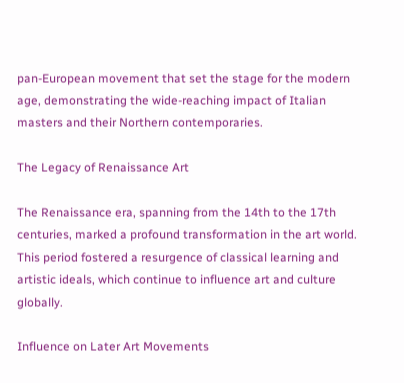pan-European movement that set the stage for the modern age, demonstrating the wide-reaching impact of Italian masters and their Northern contemporaries.

The Legacy of Renaissance Art

The Renaissance era, spanning from the 14th to the 17th centuries, marked a profound transformation in the art world. This period fostered a resurgence of classical learning and artistic ideals, which continue to influence art and culture globally.

Influence on Later Art Movements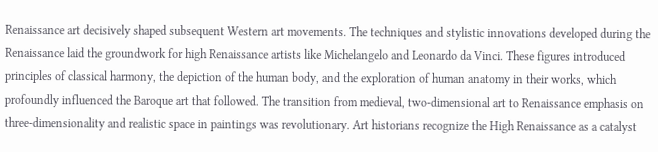Renaissance art decisively shaped subsequent Western art movements. The techniques and stylistic innovations developed during the Renaissance laid the groundwork for high Renaissance artists like Michelangelo and Leonardo da Vinci. These figures introduced principles of classical harmony, the depiction of the human body, and the exploration of human anatomy in their works, which profoundly influenced the Baroque art that followed. The transition from medieval, two-dimensional art to Renaissance emphasis on three-dimensionality and realistic space in paintings was revolutionary. Art historians recognize the High Renaissance as a catalyst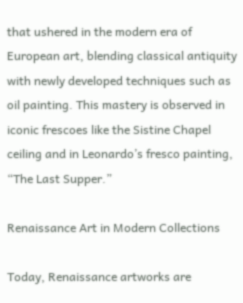that ushered in the modern era of European art, blending classical antiquity with newly developed techniques such as oil painting. This mastery is observed in iconic frescoes like the Sistine Chapel ceiling and in Leonardo’s fresco painting, “The Last Supper.”

Renaissance Art in Modern Collections

Today, Renaissance artworks are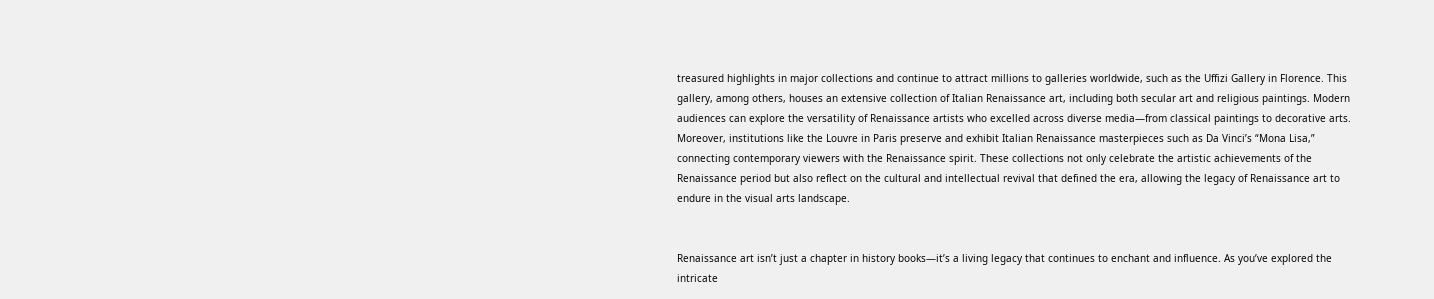treasured highlights in major collections and continue to attract millions to galleries worldwide, such as the Uffizi Gallery in Florence. This gallery, among others, houses an extensive collection of Italian Renaissance art, including both secular art and religious paintings. Modern audiences can explore the versatility of Renaissance artists who excelled across diverse media—from classical paintings to decorative arts. Moreover, institutions like the Louvre in Paris preserve and exhibit Italian Renaissance masterpieces such as Da Vinci’s “Mona Lisa,” connecting contemporary viewers with the Renaissance spirit. These collections not only celebrate the artistic achievements of the Renaissance period but also reflect on the cultural and intellectual revival that defined the era, allowing the legacy of Renaissance art to endure in the visual arts landscape.


Renaissance art isn’t just a chapter in history books—it’s a living legacy that continues to enchant and influence. As you’ve explored the intricate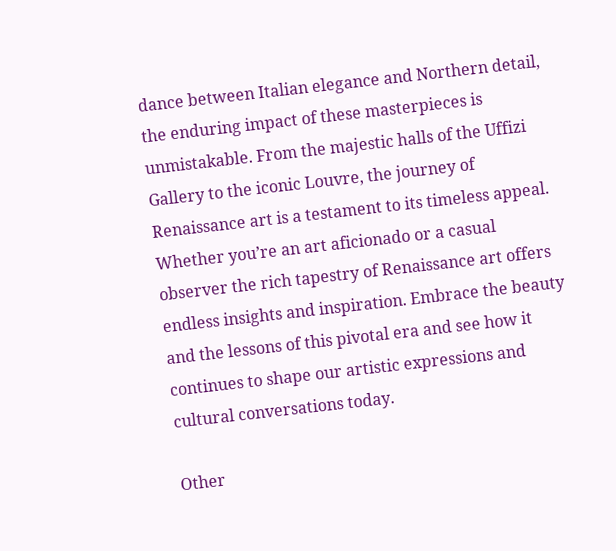dance between Italian elegance and Northern detail, the enduring impact of these masterpieces is unmistakable. From the majestic halls of the Uffizi Gallery to the iconic Louvre, the journey of Renaissance art is a testament to its timeless appeal. Whether you’re an art aficionado or a casual observer the rich tapestry of Renaissance art offers endless insights and inspiration. Embrace the beauty and the lessons of this pivotal era and see how it continues to shape our artistic expressions and cultural conversations today.

Other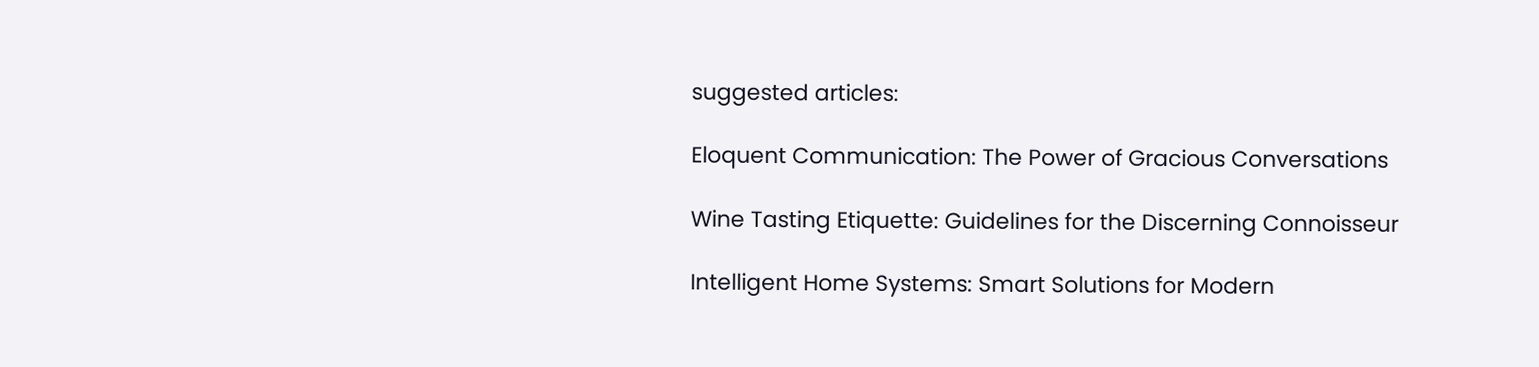suggested articles:

Eloquent Communication: The Power of Gracious Conversations

Wine Tasting Etiquette: Guidelines for the Discerning Connoisseur

Intelligent Home Systems: Smart Solutions for Modern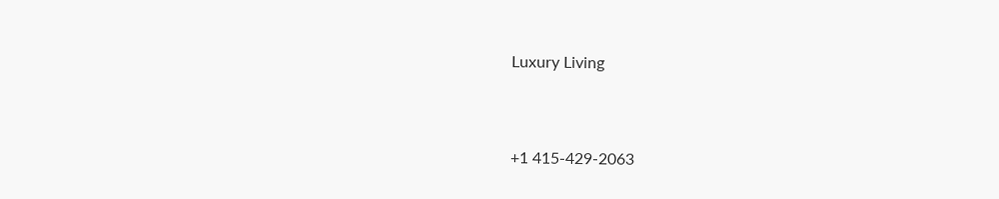Luxury Living



+1 415-429-2063